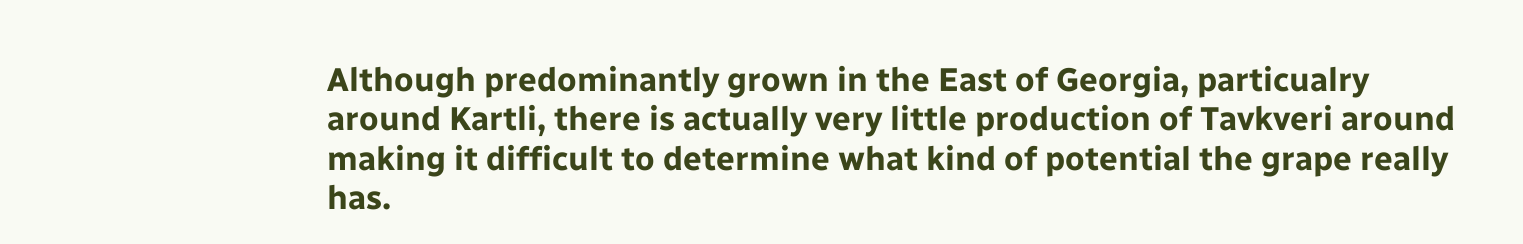Although predominantly grown in the East of Georgia, particualry around Kartli, there is actually very little production of Tavkveri around making it difficult to determine what kind of potential the grape really has.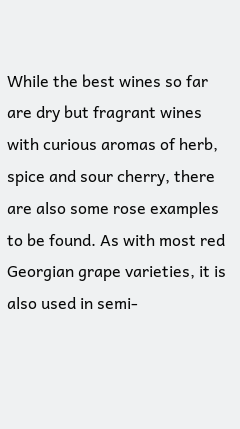While the best wines so far are dry but fragrant wines with curious aromas of herb, spice and sour cherry, there are also some rose examples to be found. As with most red Georgian grape varieties, it is also used in semi-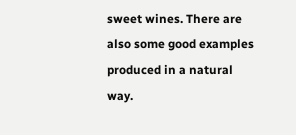sweet wines. There are also some good examples produced in a natural way.